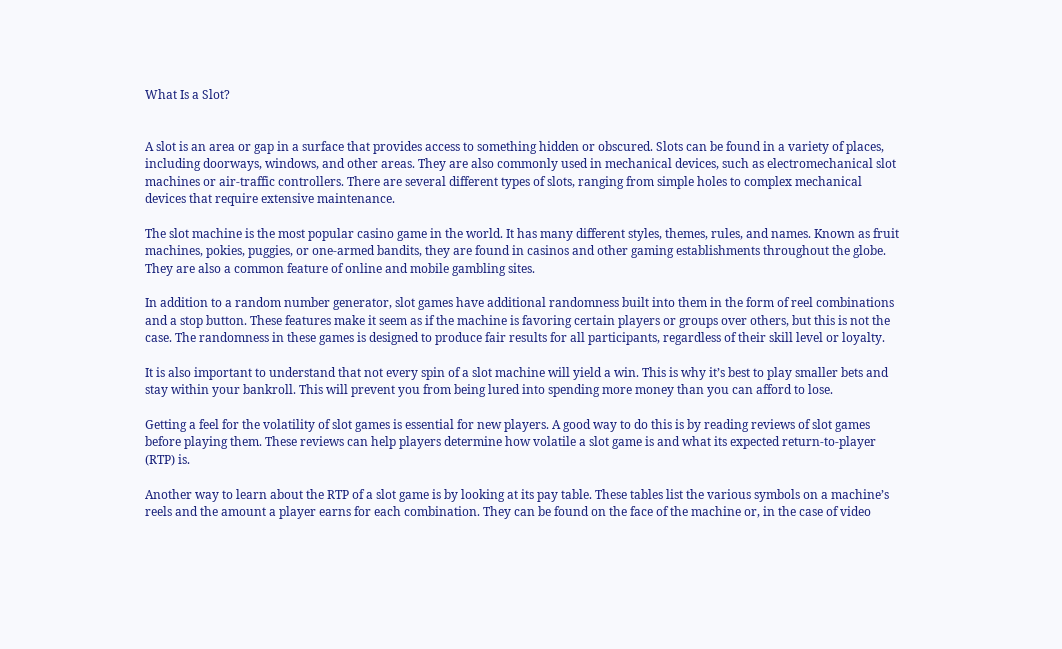What Is a Slot?


A slot is an area or gap in a surface that provides access to something hidden or obscured. Slots can be found in a variety of places, including doorways, windows, and other areas. They are also commonly used in mechanical devices, such as electromechanical slot machines or air-traffic controllers. There are several different types of slots, ranging from simple holes to complex mechanical devices that require extensive maintenance.

The slot machine is the most popular casino game in the world. It has many different styles, themes, rules, and names. Known as fruit machines, pokies, puggies, or one-armed bandits, they are found in casinos and other gaming establishments throughout the globe. They are also a common feature of online and mobile gambling sites.

In addition to a random number generator, slot games have additional randomness built into them in the form of reel combinations and a stop button. These features make it seem as if the machine is favoring certain players or groups over others, but this is not the case. The randomness in these games is designed to produce fair results for all participants, regardless of their skill level or loyalty.

It is also important to understand that not every spin of a slot machine will yield a win. This is why it’s best to play smaller bets and stay within your bankroll. This will prevent you from being lured into spending more money than you can afford to lose.

Getting a feel for the volatility of slot games is essential for new players. A good way to do this is by reading reviews of slot games before playing them. These reviews can help players determine how volatile a slot game is and what its expected return-to-player (RTP) is.

Another way to learn about the RTP of a slot game is by looking at its pay table. These tables list the various symbols on a machine’s reels and the amount a player earns for each combination. They can be found on the face of the machine or, in the case of video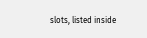slots, listed inside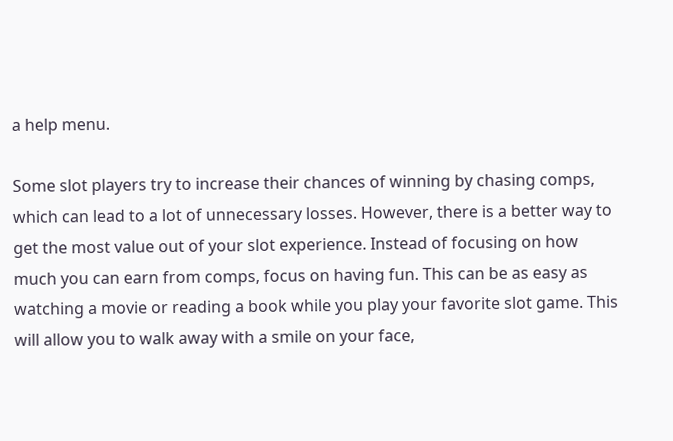a help menu.

Some slot players try to increase their chances of winning by chasing comps, which can lead to a lot of unnecessary losses. However, there is a better way to get the most value out of your slot experience. Instead of focusing on how much you can earn from comps, focus on having fun. This can be as easy as watching a movie or reading a book while you play your favorite slot game. This will allow you to walk away with a smile on your face,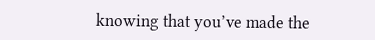knowing that you’ve made the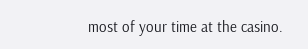most of your time at the casino.